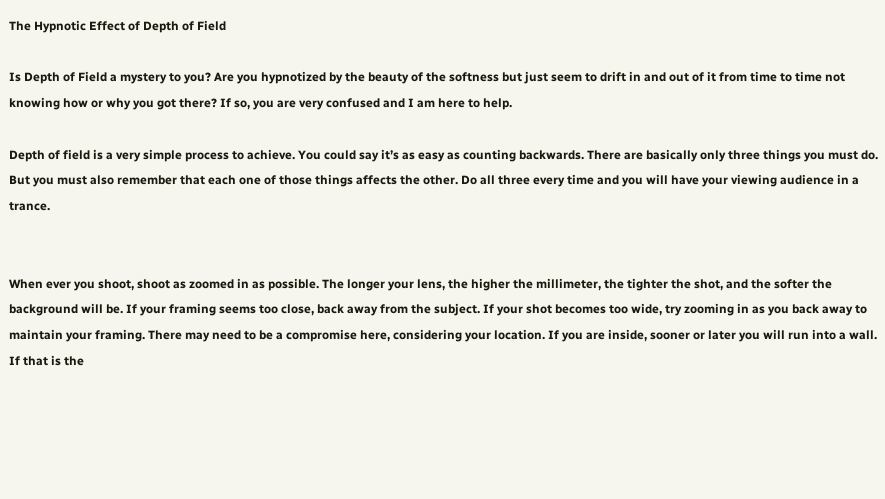The Hypnotic Effect of Depth of Field

Is Depth of Field a mystery to you? Are you hypnotized by the beauty of the softness but just seem to drift in and out of it from time to time not knowing how or why you got there? If so, you are very confused and I am here to help.

Depth of field is a very simple process to achieve. You could say it’s as easy as counting backwards. There are basically only three things you must do. But you must also remember that each one of those things affects the other. Do all three every time and you will have your viewing audience in a trance.


When ever you shoot, shoot as zoomed in as possible. The longer your lens, the higher the millimeter, the tighter the shot, and the softer the background will be. If your framing seems too close, back away from the subject. If your shot becomes too wide, try zooming in as you back away to maintain your framing. There may need to be a compromise here, considering your location. If you are inside, sooner or later you will run into a wall. If that is the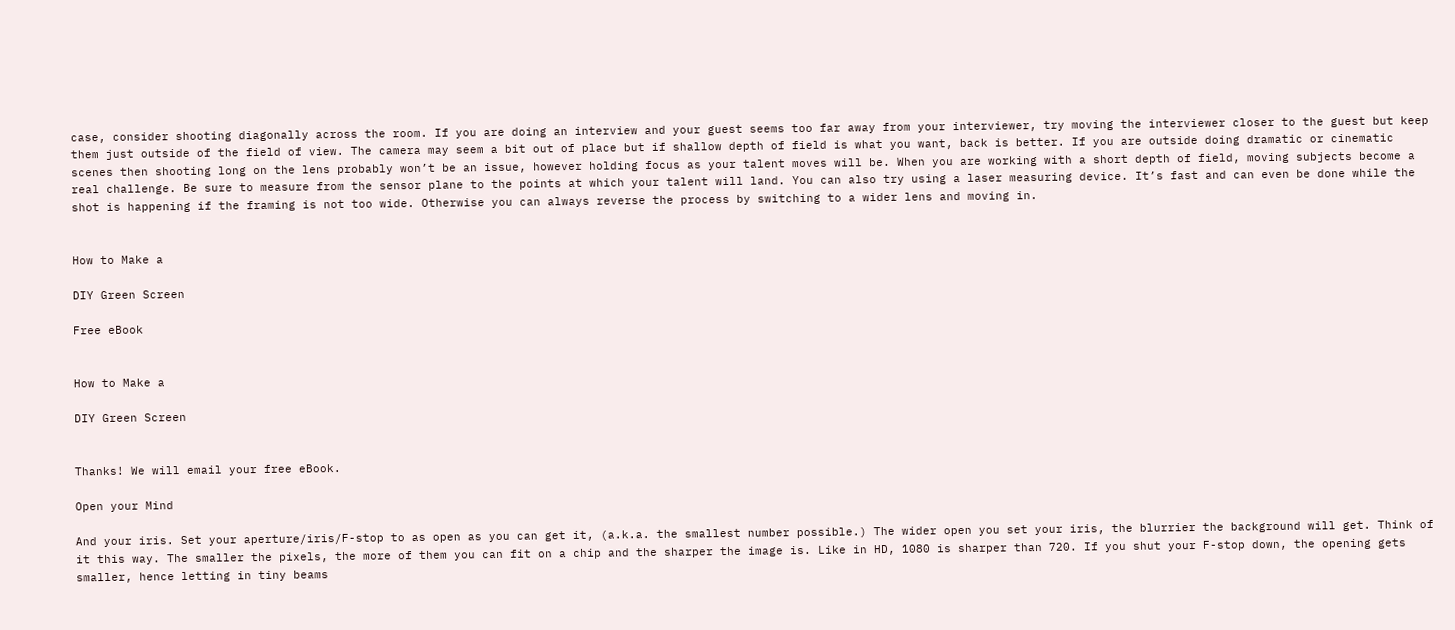case, consider shooting diagonally across the room. If you are doing an interview and your guest seems too far away from your interviewer, try moving the interviewer closer to the guest but keep them just outside of the field of view. The camera may seem a bit out of place but if shallow depth of field is what you want, back is better. If you are outside doing dramatic or cinematic scenes then shooting long on the lens probably won’t be an issue, however holding focus as your talent moves will be. When you are working with a short depth of field, moving subjects become a real challenge. Be sure to measure from the sensor plane to the points at which your talent will land. You can also try using a laser measuring device. It’s fast and can even be done while the shot is happening if the framing is not too wide. Otherwise you can always reverse the process by switching to a wider lens and moving in.


How to Make a

DIY Green Screen

Free eBook


How to Make a

DIY Green Screen


Thanks! We will email your free eBook.

Open your Mind

And your iris. Set your aperture/iris/F-stop to as open as you can get it, (a.k.a. the smallest number possible.) The wider open you set your iris, the blurrier the background will get. Think of it this way. The smaller the pixels, the more of them you can fit on a chip and the sharper the image is. Like in HD, 1080 is sharper than 720. If you shut your F-stop down, the opening gets smaller, hence letting in tiny beams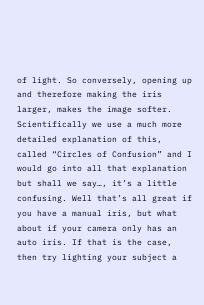of light. So conversely, opening up and therefore making the iris larger, makes the image softer. Scientifically we use a much more detailed explanation of this, called “Circles of Confusion” and I would go into all that explanation but shall we say…, it’s a little confusing. Well that’s all great if you have a manual iris, but what about if your camera only has an auto iris. If that is the case, then try lighting your subject a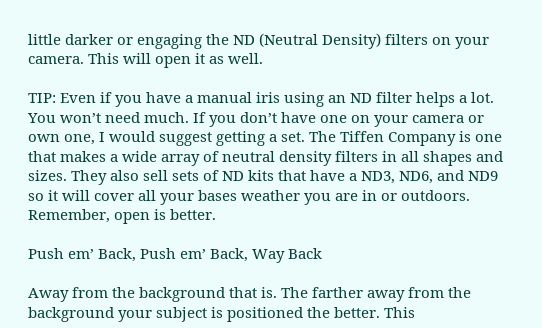little darker or engaging the ND (Neutral Density) filters on your camera. This will open it as well.

TIP: Even if you have a manual iris using an ND filter helps a lot. You won’t need much. If you don’t have one on your camera or own one, I would suggest getting a set. The Tiffen Company is one that makes a wide array of neutral density filters in all shapes and sizes. They also sell sets of ND kits that have a ND3, ND6, and ND9 so it will cover all your bases weather you are in or outdoors. Remember, open is better.

Push em’ Back, Push em’ Back, Way Back

Away from the background that is. The farther away from the background your subject is positioned the better. This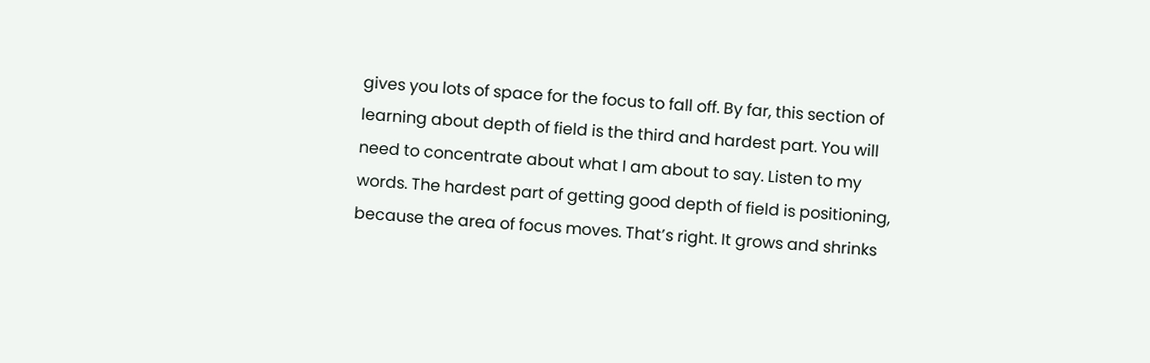gives you lots of space for the focus to fall off. By far, this section of learning about depth of field is the third and hardest part. You will need to concentrate about what I am about to say. Listen to my words. The hardest part of getting good depth of field is positioning, because the area of focus moves. That’s right. It grows and shrinks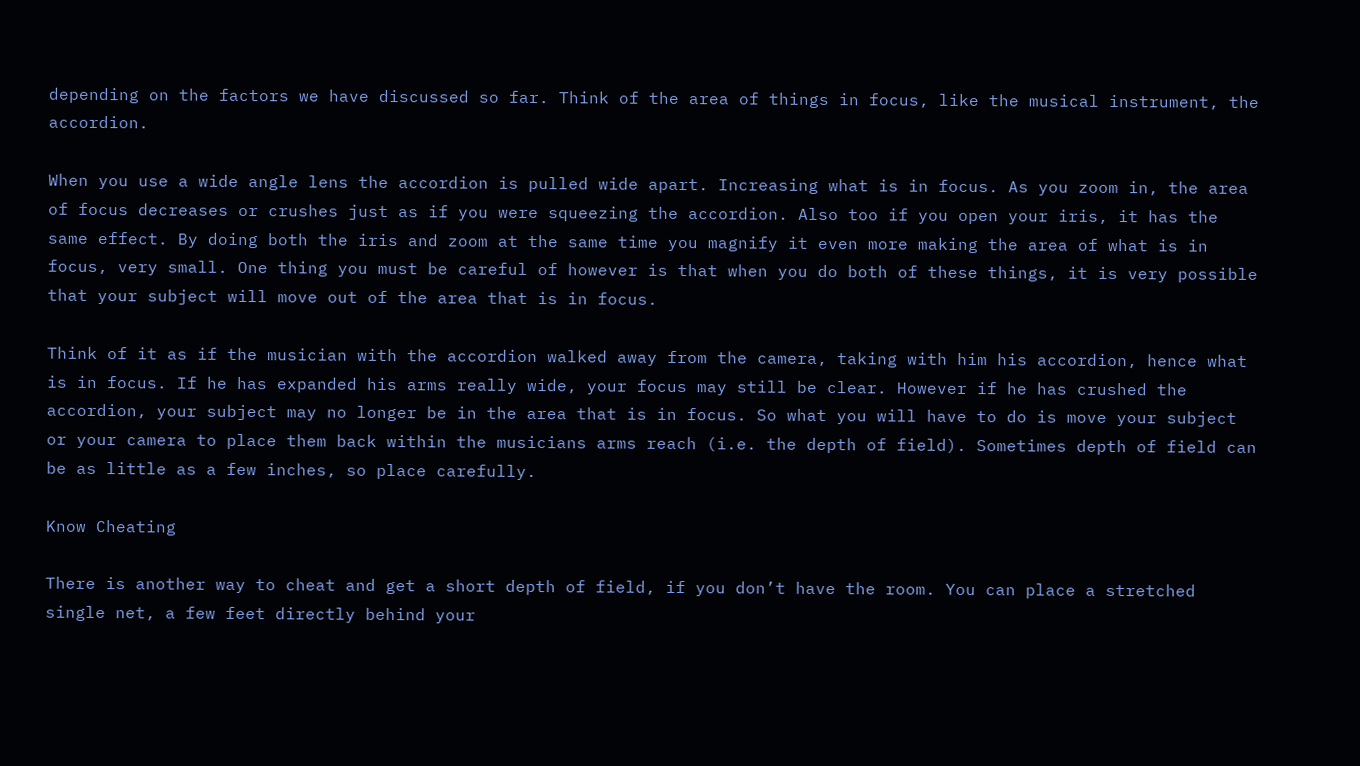depending on the factors we have discussed so far. Think of the area of things in focus, like the musical instrument, the accordion.

When you use a wide angle lens the accordion is pulled wide apart. Increasing what is in focus. As you zoom in, the area of focus decreases or crushes just as if you were squeezing the accordion. Also too if you open your iris, it has the same effect. By doing both the iris and zoom at the same time you magnify it even more making the area of what is in focus, very small. One thing you must be careful of however is that when you do both of these things, it is very possible that your subject will move out of the area that is in focus.

Think of it as if the musician with the accordion walked away from the camera, taking with him his accordion, hence what is in focus. If he has expanded his arms really wide, your focus may still be clear. However if he has crushed the accordion, your subject may no longer be in the area that is in focus. So what you will have to do is move your subject or your camera to place them back within the musicians arms reach (i.e. the depth of field). Sometimes depth of field can be as little as a few inches, so place carefully.

Know Cheating

There is another way to cheat and get a short depth of field, if you don’t have the room. You can place a stretched single net, a few feet directly behind your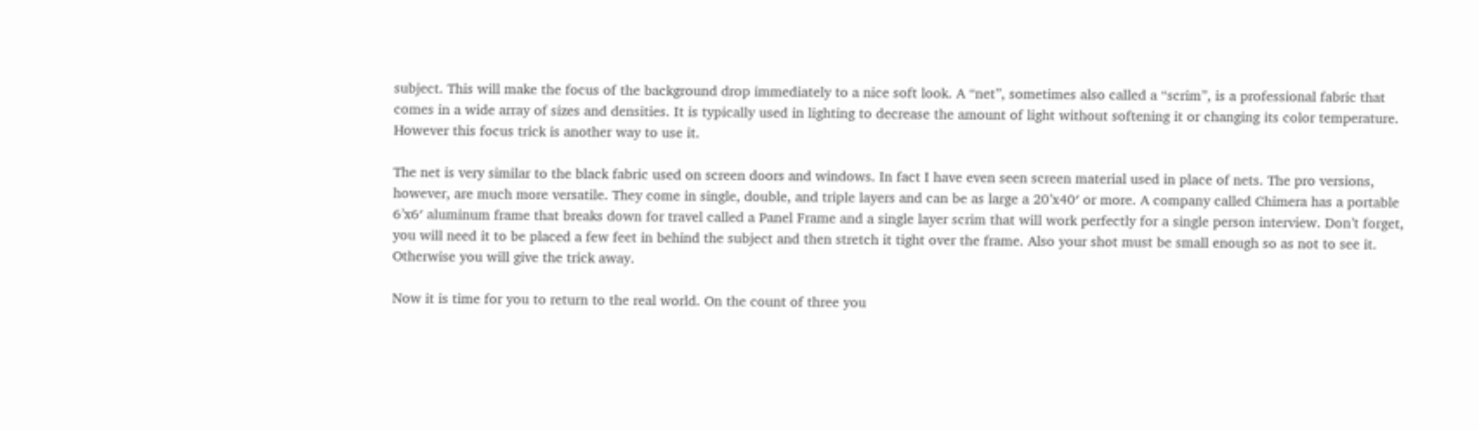subject. This will make the focus of the background drop immediately to a nice soft look. A “net”, sometimes also called a “scrim”, is a professional fabric that comes in a wide array of sizes and densities. It is typically used in lighting to decrease the amount of light without softening it or changing its color temperature. However this focus trick is another way to use it.

The net is very similar to the black fabric used on screen doors and windows. In fact I have even seen screen material used in place of nets. The pro versions, however, are much more versatile. They come in single, double, and triple layers and can be as large a 20’x40′ or more. A company called Chimera has a portable 6’x6′ aluminum frame that breaks down for travel called a Panel Frame and a single layer scrim that will work perfectly for a single person interview. Don’t forget, you will need it to be placed a few feet in behind the subject and then stretch it tight over the frame. Also your shot must be small enough so as not to see it. Otherwise you will give the trick away.

Now it is time for you to return to the real world. On the count of three you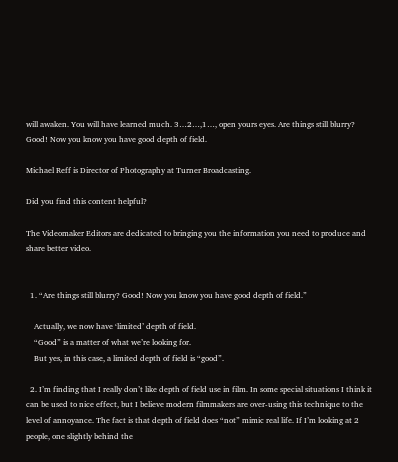will awaken. You will have learned much. 3…2…,1…, open yours eyes. Are things still blurry? Good! Now you know you have good depth of field.

Michael Reff is Director of Photography at Turner Broadcasting.

Did you find this content helpful?

The Videomaker Editors are dedicated to bringing you the information you need to produce and share better video.


  1. “Are things still blurry? Good! Now you know you have good depth of field.”

    Actually, we now have ‘limited’ depth of field.
    “Good” is a matter of what we’re looking for.
    But yes, in this case, a limited depth of field is “good”.

  2. I’m finding that I really don’t like depth of field use in film. In some special situations I think it can be used to nice effect, but I believe modern filmmakers are over-using this technique to the level of annoyance. The fact is that depth of field does “not” mimic real life. If I’m looking at 2 people, one slightly behind the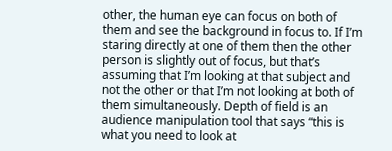other, the human eye can focus on both of them and see the background in focus to. If I’m staring directly at one of them then the other person is slightly out of focus, but that’s assuming that I’m looking at that subject and not the other or that I’m not looking at both of them simultaneously. Depth of field is an audience manipulation tool that says “this is what you need to look at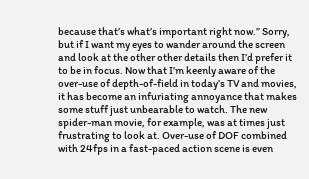because that’s what’s important right now.” Sorry, but if I want my eyes to wander around the screen and look at the other other details then I’d prefer it to be in focus. Now that I’m keenly aware of the over-use of depth-of-field in today’s TV and movies, it has become an infuriating annoyance that makes some stuff just unbearable to watch. The new spider-man movie, for example, was at times just frustrating to look at. Over-use of DOF combined with 24fps in a fast-paced action scene is even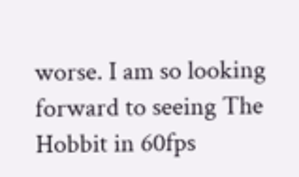worse. I am so looking forward to seeing The Hobbit in 60fps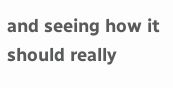and seeing how it should really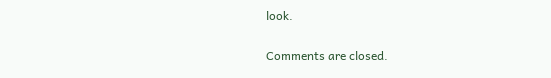look.

Comments are closed.